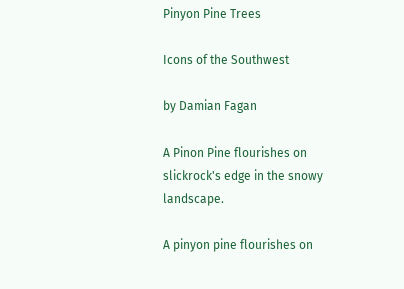Pinyon Pine Trees

Icons of the Southwest

by Damian Fagan

A Pinon Pine flourishes on slickrock's edge in the snowy landscape.

A pinyon pine flourishes on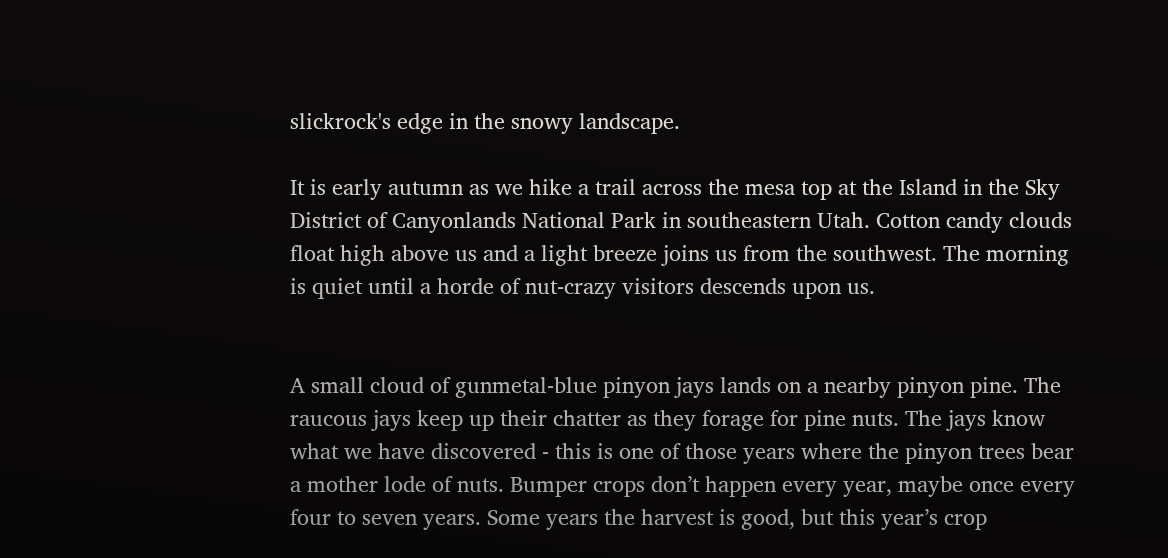slickrock's edge in the snowy landscape.

It is early autumn as we hike a trail across the mesa top at the Island in the Sky District of Canyonlands National Park in southeastern Utah. Cotton candy clouds float high above us and a light breeze joins us from the southwest. The morning is quiet until a horde of nut-crazy visitors descends upon us.


A small cloud of gunmetal-blue pinyon jays lands on a nearby pinyon pine. The raucous jays keep up their chatter as they forage for pine nuts. The jays know what we have discovered - this is one of those years where the pinyon trees bear a mother lode of nuts. Bumper crops don’t happen every year, maybe once every four to seven years. Some years the harvest is good, but this year’s crop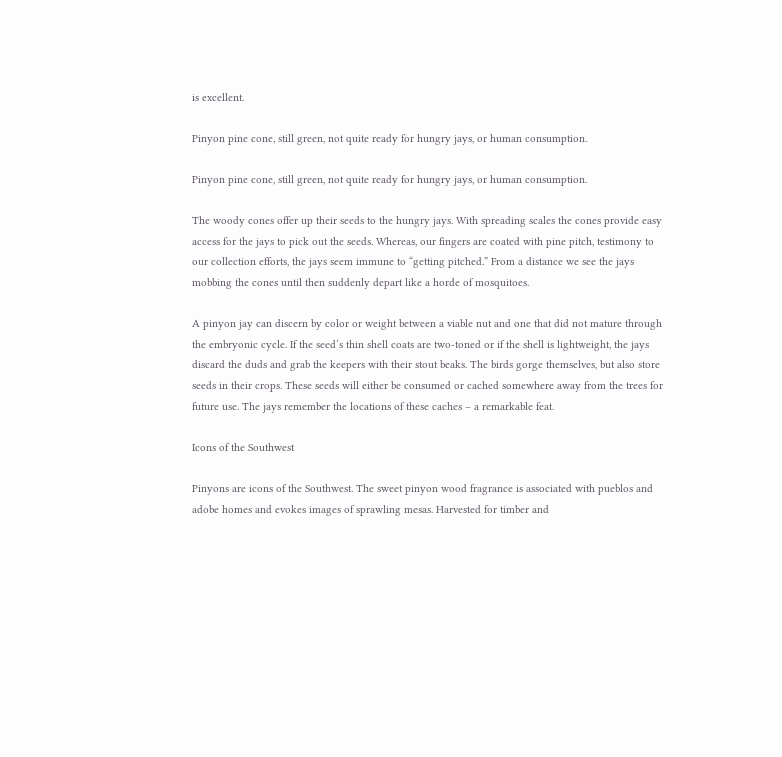is excellent.

Pinyon pine cone, still green, not quite ready for hungry jays, or human consumption.

Pinyon pine cone, still green, not quite ready for hungry jays, or human consumption.

The woody cones offer up their seeds to the hungry jays. With spreading scales the cones provide easy access for the jays to pick out the seeds. Whereas, our fingers are coated with pine pitch, testimony to our collection efforts, the jays seem immune to “getting pitched.” From a distance we see the jays mobbing the cones until then suddenly depart like a horde of mosquitoes.

A pinyon jay can discern by color or weight between a viable nut and one that did not mature through the embryonic cycle. If the seed’s thin shell coats are two-toned or if the shell is lightweight, the jays discard the duds and grab the keepers with their stout beaks. The birds gorge themselves, but also store seeds in their crops. These seeds will either be consumed or cached somewhere away from the trees for future use. The jays remember the locations of these caches – a remarkable feat.

Icons of the Southwest

Pinyons are icons of the Southwest. The sweet pinyon wood fragrance is associated with pueblos and adobe homes and evokes images of sprawling mesas. Harvested for timber and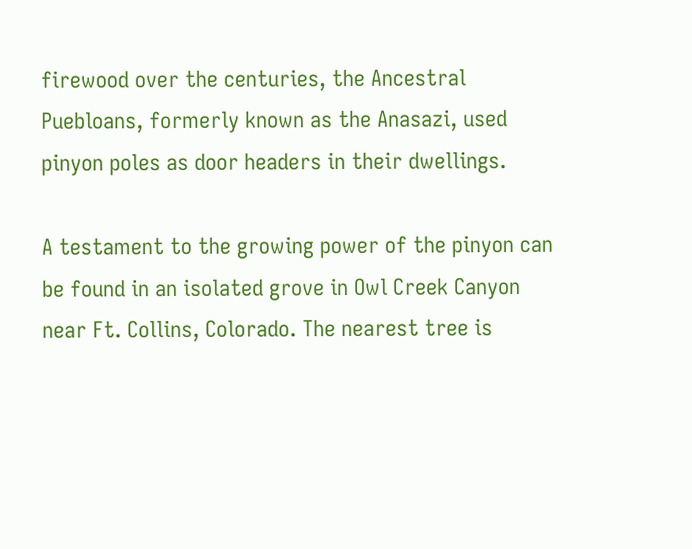firewood over the centuries, the Ancestral Puebloans, formerly known as the Anasazi, used pinyon poles as door headers in their dwellings.

A testament to the growing power of the pinyon can be found in an isolated grove in Owl Creek Canyon near Ft. Collins, Colorado. The nearest tree is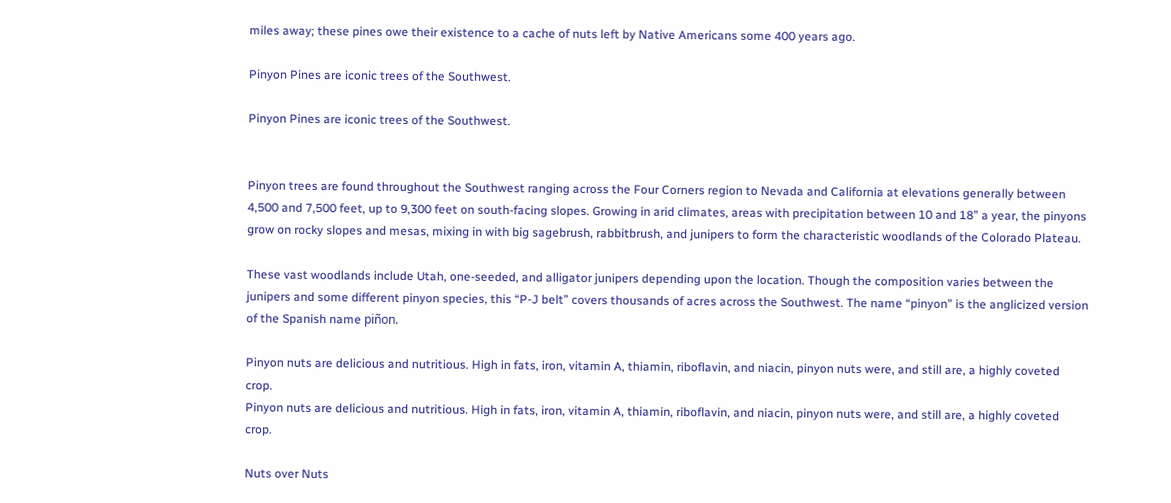miles away; these pines owe their existence to a cache of nuts left by Native Americans some 400 years ago.

Pinyon Pines are iconic trees of the Southwest.

Pinyon Pines are iconic trees of the Southwest.


Pinyon trees are found throughout the Southwest ranging across the Four Corners region to Nevada and California at elevations generally between 4,500 and 7,500 feet, up to 9,300 feet on south-facing slopes. Growing in arid climates, areas with precipitation between 10 and 18” a year, the pinyons grow on rocky slopes and mesas, mixing in with big sagebrush, rabbitbrush, and junipers to form the characteristic woodlands of the Colorado Plateau.

These vast woodlands include Utah, one-seeded, and alligator junipers depending upon the location. Though the composition varies between the junipers and some different pinyon species, this “P-J belt” covers thousands of acres across the Southwest. The name “pinyon” is the anglicized version of the Spanish name piñon.

Pinyon nuts are delicious and nutritious. High in fats, iron, vitamin A, thiamin, riboflavin, and niacin, pinyon nuts were, and still are, a highly coveted crop.
Pinyon nuts are delicious and nutritious. High in fats, iron, vitamin A, thiamin, riboflavin, and niacin, pinyon nuts were, and still are, a highly coveted crop.

Nuts over Nuts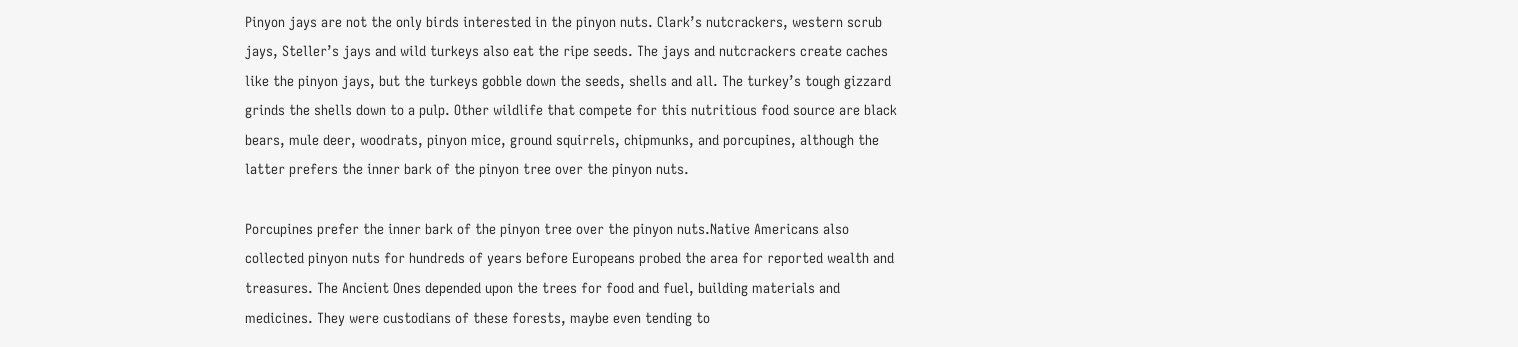Pinyon jays are not the only birds interested in the pinyon nuts. Clark’s nutcrackers, western scrub jays, Steller’s jays and wild turkeys also eat the ripe seeds. The jays and nutcrackers create caches like the pinyon jays, but the turkeys gobble down the seeds, shells and all. The turkey’s tough gizzard grinds the shells down to a pulp. Other wildlife that compete for this nutritious food source are black bears, mule deer, woodrats, pinyon mice, ground squirrels, chipmunks, and porcupines, although the latter prefers the inner bark of the pinyon tree over the pinyon nuts.

Porcupines prefer the inner bark of the pinyon tree over the pinyon nuts.Native Americans also collected pinyon nuts for hundreds of years before Europeans probed the area for reported wealth and treasures. The Ancient Ones depended upon the trees for food and fuel, building materials and medicines. They were custodians of these forests, maybe even tending to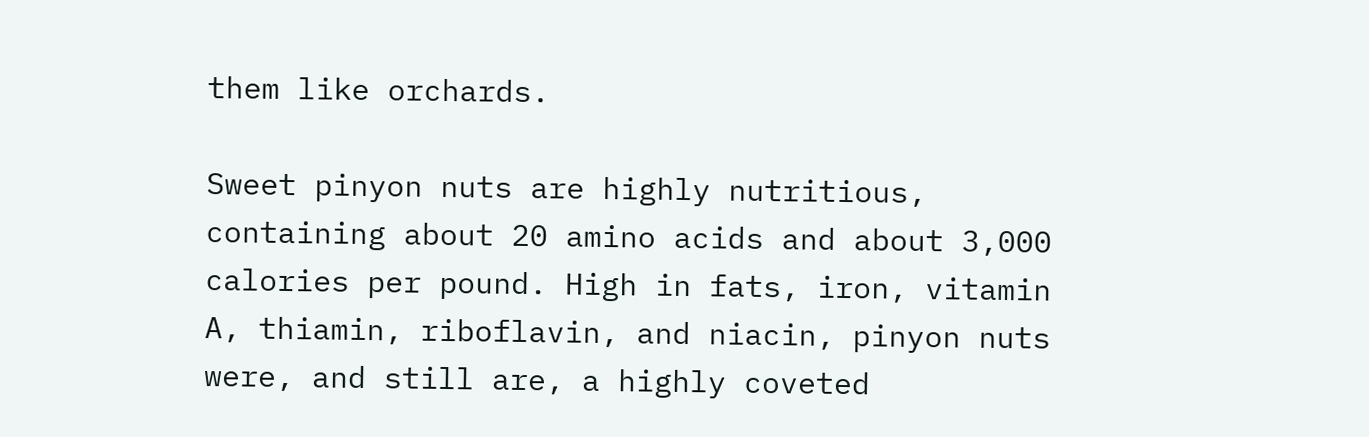them like orchards.

Sweet pinyon nuts are highly nutritious, containing about 20 amino acids and about 3,000 calories per pound. High in fats, iron, vitamin A, thiamin, riboflavin, and niacin, pinyon nuts were, and still are, a highly coveted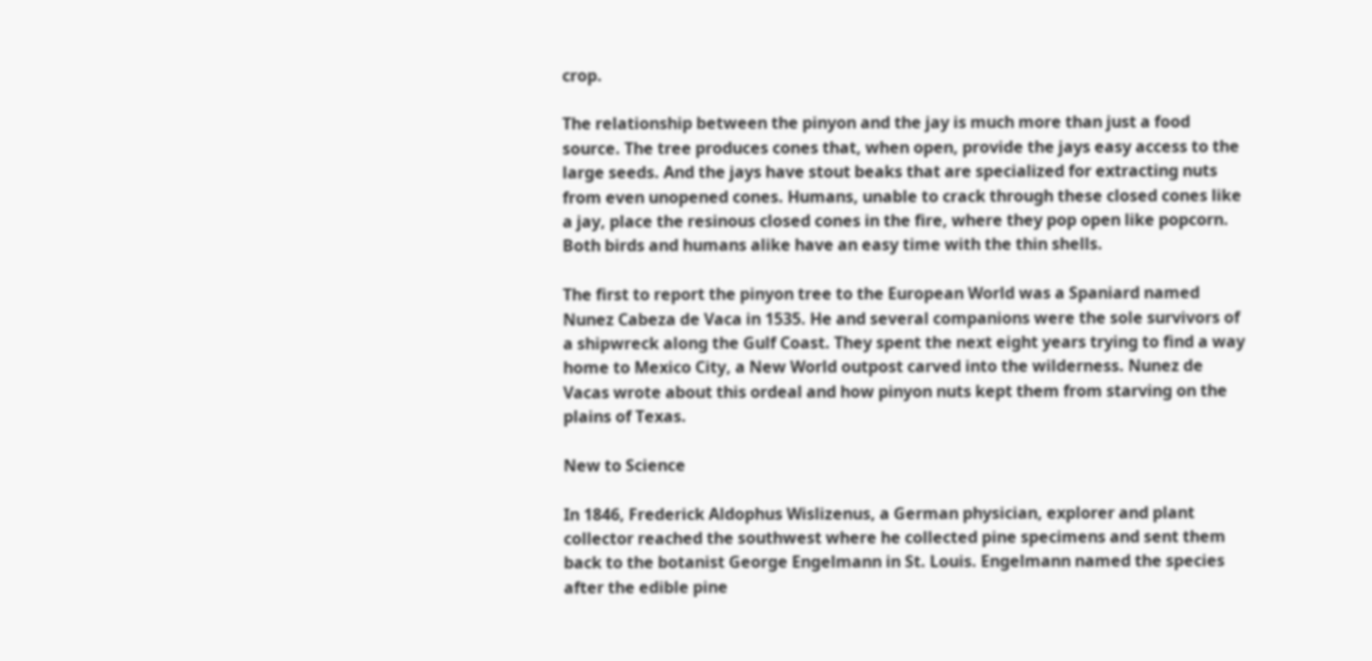crop.

The relationship between the pinyon and the jay is much more than just a food source. The tree produces cones that, when open, provide the jays easy access to the large seeds. And the jays have stout beaks that are specialized for extracting nuts from even unopened cones. Humans, unable to crack through these closed cones like a jay, place the resinous closed cones in the fire, where they pop open like popcorn. Both birds and humans alike have an easy time with the thin shells.

The first to report the pinyon tree to the European World was a Spaniard named Nunez Cabeza de Vaca in 1535. He and several companions were the sole survivors of a shipwreck along the Gulf Coast. They spent the next eight years trying to find a way home to Mexico City, a New World outpost carved into the wilderness. Nunez de Vacas wrote about this ordeal and how pinyon nuts kept them from starving on the plains of Texas.

New to Science

In 1846, Frederick Aldophus Wislizenus, a German physician, explorer and plant collector reached the southwest where he collected pine specimens and sent them back to the botanist George Engelmann in St. Louis. Engelmann named the species after the edible pine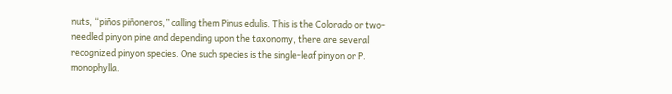nuts, “piños piñoneros,” calling them Pinus edulis. This is the Colorado or two-needled pinyon pine and depending upon the taxonomy, there are several recognized pinyon species. One such species is the single-leaf pinyon or P. monophylla.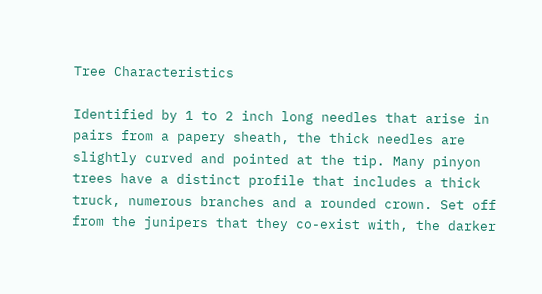Tree Characteristics

Identified by 1 to 2 inch long needles that arise in pairs from a papery sheath, the thick needles are slightly curved and pointed at the tip. Many pinyon trees have a distinct profile that includes a thick truck, numerous branches and a rounded crown. Set off from the junipers that they co-exist with, the darker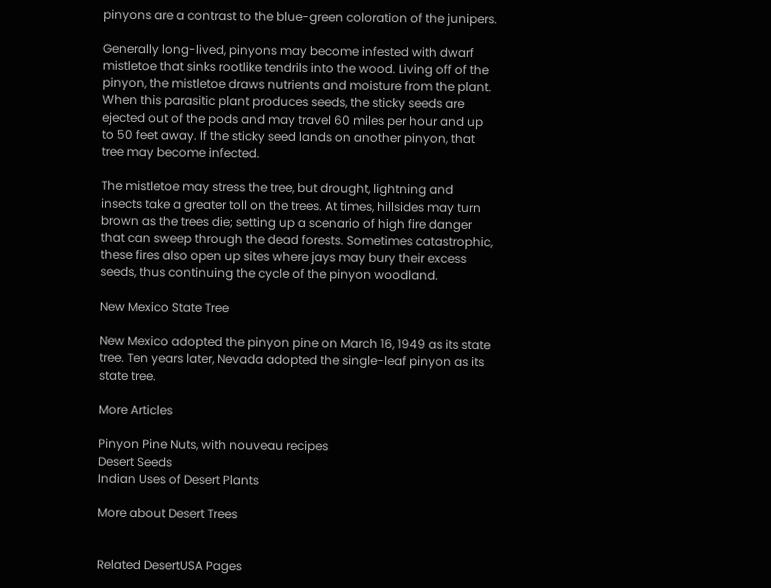pinyons are a contrast to the blue-green coloration of the junipers.

Generally long-lived, pinyons may become infested with dwarf mistletoe that sinks rootlike tendrils into the wood. Living off of the pinyon, the mistletoe draws nutrients and moisture from the plant. When this parasitic plant produces seeds, the sticky seeds are ejected out of the pods and may travel 60 miles per hour and up to 50 feet away. If the sticky seed lands on another pinyon, that tree may become infected.

The mistletoe may stress the tree, but drought, lightning and insects take a greater toll on the trees. At times, hillsides may turn brown as the trees die; setting up a scenario of high fire danger that can sweep through the dead forests. Sometimes catastrophic, these fires also open up sites where jays may bury their excess seeds, thus continuing the cycle of the pinyon woodland.

New Mexico State Tree

New Mexico adopted the pinyon pine on March 16, 1949 as its state tree. Ten years later, Nevada adopted the single-leaf pinyon as its state tree.

More Articles

Pinyon Pine Nuts, with nouveau recipes
Desert Seeds
Indian Uses of Desert Plants

More about Desert Trees


Related DesertUSA Pages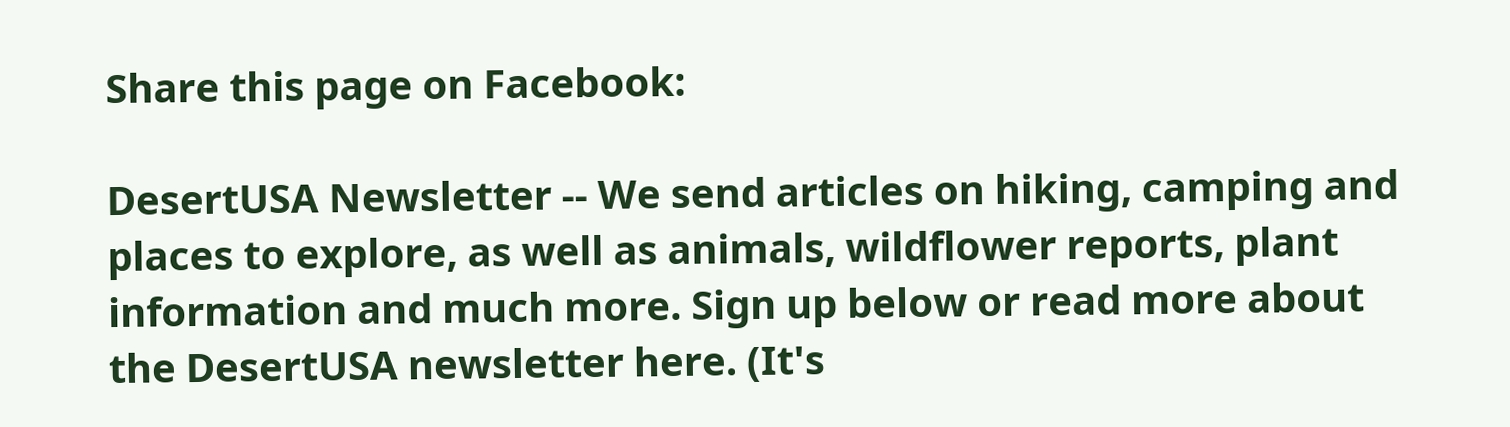Share this page on Facebook:

DesertUSA Newsletter -- We send articles on hiking, camping and places to explore, as well as animals, wildflower reports, plant information and much more. Sign up below or read more about the DesertUSA newsletter here. (It's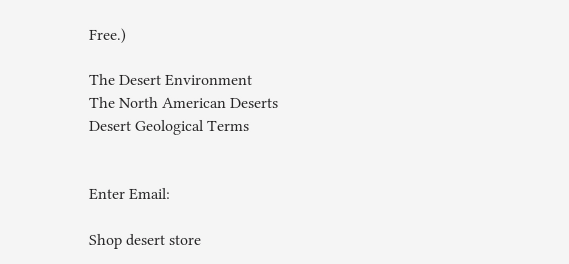Free.)

The Desert Environment
The North American Deserts
Desert Geological Terms


Enter Email:

Shop desert store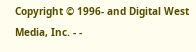Copyright © 1996- and Digital West Media, Inc. - -